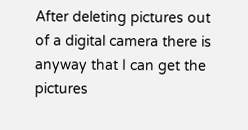After deleting pictures out of a digital camera there is anyway that I can get the pictures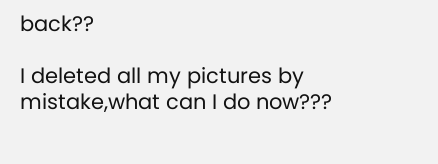back??

I deleted all my pictures by mistake,what can I do now???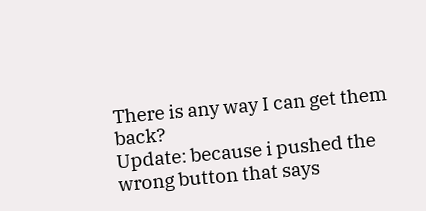There is any way I can get them back?
Update: because i pushed the wrong button that says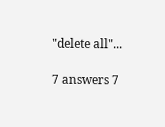"delete all"...

7 answers 7